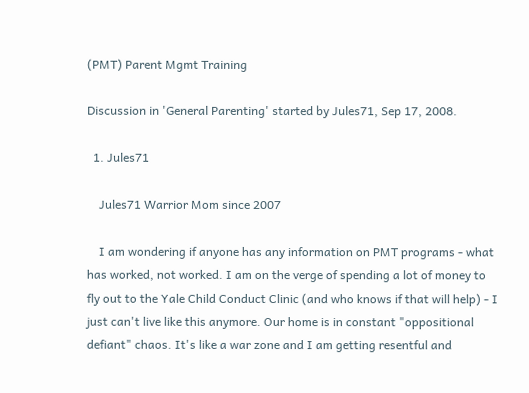(PMT) Parent Mgmt Training

Discussion in 'General Parenting' started by Jules71, Sep 17, 2008.

  1. Jules71

    Jules71 Warrior Mom since 2007

    I am wondering if anyone has any information on PMT programs - what has worked, not worked. I am on the verge of spending a lot of money to fly out to the Yale Child Conduct Clinic (and who knows if that will help) - I just can't live like this anymore. Our home is in constant "oppositional defiant" chaos. It's like a war zone and I am getting resentful and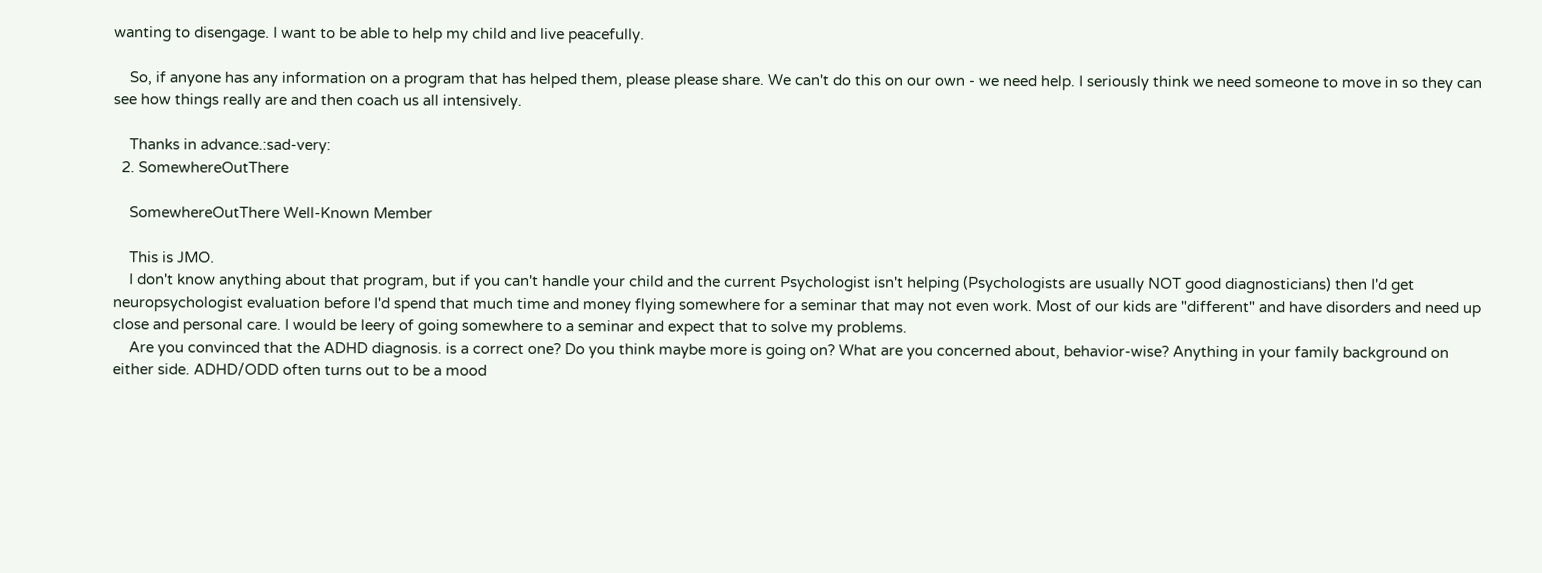wanting to disengage. I want to be able to help my child and live peacefully.

    So, if anyone has any information on a program that has helped them, please please share. We can't do this on our own - we need help. I seriously think we need someone to move in so they can see how things really are and then coach us all intensively.

    Thanks in advance.:sad-very:
  2. SomewhereOutThere

    SomewhereOutThere Well-Known Member

    This is JMO.
    I don't know anything about that program, but if you can't handle your child and the current Psychologist isn't helping (Psychologists are usually NOT good diagnosticians) then I'd get neuropsychologist evaluation before I'd spend that much time and money flying somewhere for a seminar that may not even work. Most of our kids are "different" and have disorders and need up close and personal care. I would be leery of going somewhere to a seminar and expect that to solve my problems.
    Are you convinced that the ADHD diagnosis. is a correct one? Do you think maybe more is going on? What are you concerned about, behavior-wise? Anything in your family background on either side. ADHD/ODD often turns out to be a mood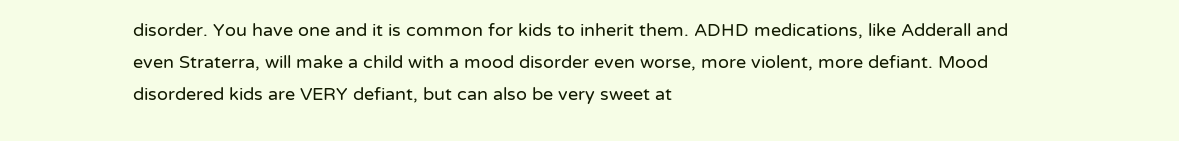disorder. You have one and it is common for kids to inherit them. ADHD medications, like Adderall and even Straterra, will make a child with a mood disorder even worse, more violent, more defiant. Mood disordered kids are VERY defiant, but can also be very sweet at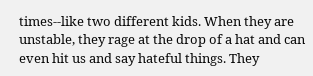times--like two different kids. When they are unstable, they rage at the drop of a hat and can even hit us and say hateful things. They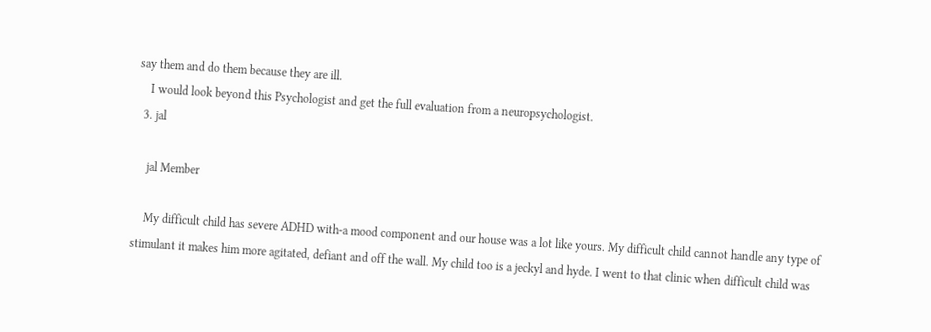say them and do them because they are ill.
    I would look beyond this Psychologist and get the full evaluation from a neuropsychologist.
  3. jal

    jal Member

    My difficult child has severe ADHD with-a mood component and our house was a lot like yours. My difficult child cannot handle any type of stimulant it makes him more agitated, defiant and off the wall. My child too is a jeckyl and hyde. I went to that clinic when difficult child was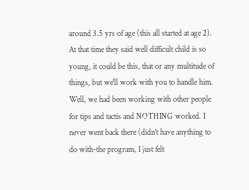around 3.5 yrs of age (this all started at age 2). At that time they said well difficult child is so young, it could be this, that or any multitude of things, but we'll work with you to handle him. Well, we had been working with other people for tips and tactis and NOTHING worked. I never went back there (didn't have anything to do with-the program, I just felt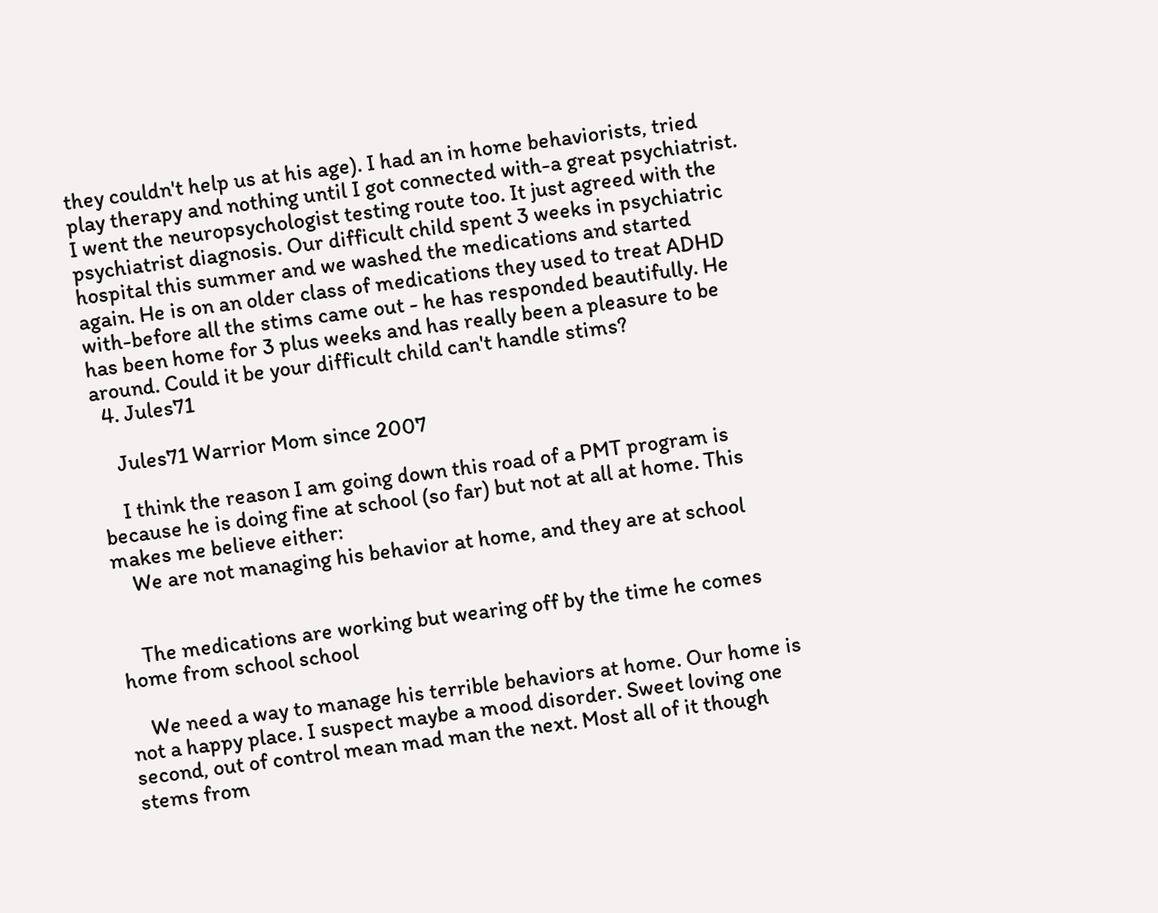they couldn't help us at his age). I had an in home behaviorists, tried play therapy and nothing until I got connected with-a great psychiatrist. I went the neuropsychologist testing route too. It just agreed with the psychiatrist diagnosis. Our difficult child spent 3 weeks in psychiatric hospital this summer and we washed the medications and started again. He is on an older class of medications they used to treat ADHD with-before all the stims came out - he has responded beautifully. He has been home for 3 plus weeks and has really been a pleasure to be around. Could it be your difficult child can't handle stims?
  4. Jules71

    Jules71 Warrior Mom since 2007

    I think the reason I am going down this road of a PMT program is because he is doing fine at school (so far) but not at all at home. This makes me believe either:
    We are not managing his behavior at home, and they are at school


    The medications are working but wearing off by the time he comes home from school school

    We need a way to manage his terrible behaviors at home. Our home is not a happy place. I suspect maybe a mood disorder. Sweet loving one second, out of control mean mad man the next. Most all of it though stems from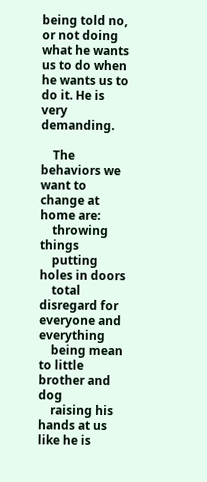being told no, or not doing what he wants us to do when he wants us to do it. He is very demanding.

    The behaviors we want to change at home are:
    throwing things
    putting holes in doors
    total disregard for everyone and everything
    being mean to little brother and dog
    raising his hands at us like he is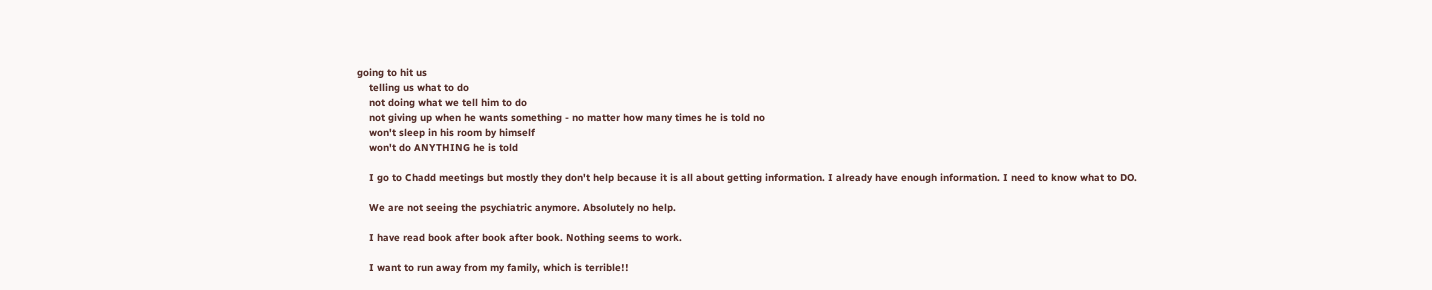going to hit us
    telling us what to do
    not doing what we tell him to do
    not giving up when he wants something - no matter how many times he is told no
    won't sleep in his room by himself
    won't do ANYTHING he is told

    I go to Chadd meetings but mostly they don't help because it is all about getting information. I already have enough information. I need to know what to DO.

    We are not seeing the psychiatric anymore. Absolutely no help.

    I have read book after book after book. Nothing seems to work.

    I want to run away from my family, which is terrible!!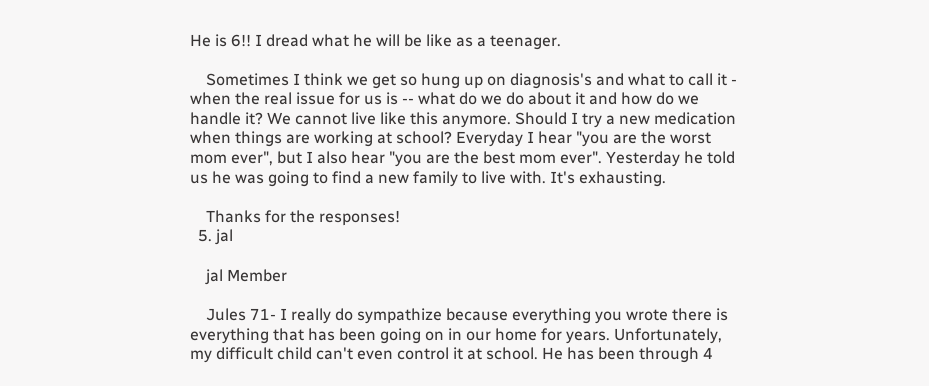He is 6!! I dread what he will be like as a teenager.

    Sometimes I think we get so hung up on diagnosis's and what to call it - when the real issue for us is -- what do we do about it and how do we handle it? We cannot live like this anymore. Should I try a new medication when things are working at school? Everyday I hear "you are the worst mom ever", but I also hear "you are the best mom ever". Yesterday he told us he was going to find a new family to live with. It's exhausting.

    Thanks for the responses!
  5. jal

    jal Member

    Jules 71- I really do sympathize because everything you wrote there is everything that has been going on in our home for years. Unfortunately, my difficult child can't even control it at school. He has been through 4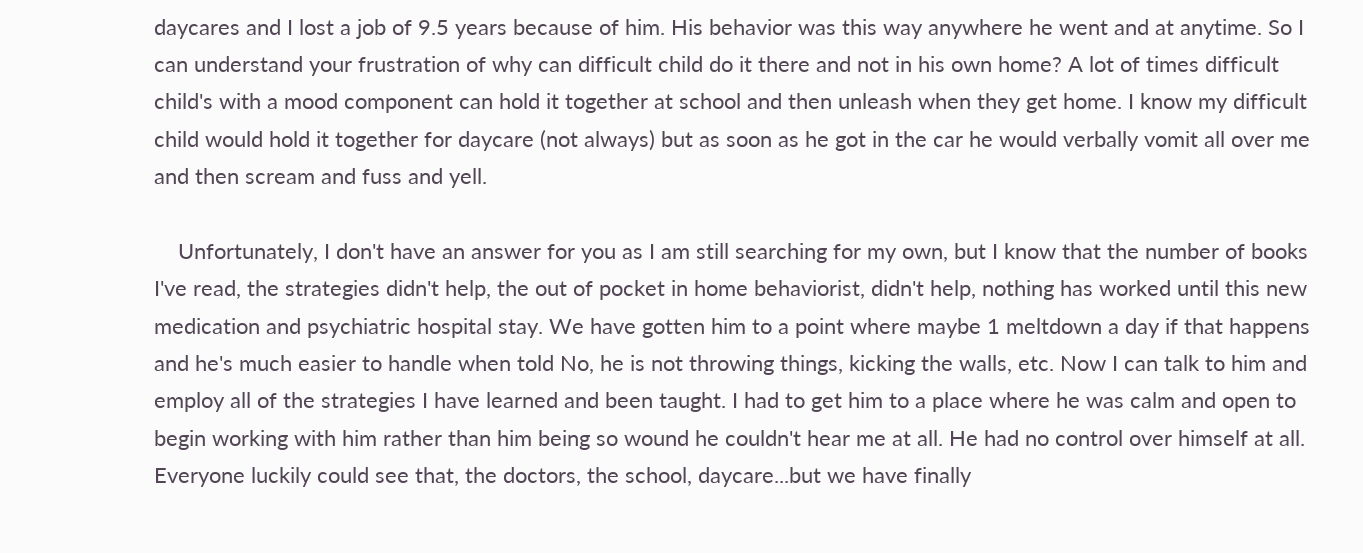daycares and I lost a job of 9.5 years because of him. His behavior was this way anywhere he went and at anytime. So I can understand your frustration of why can difficult child do it there and not in his own home? A lot of times difficult child's with a mood component can hold it together at school and then unleash when they get home. I know my difficult child would hold it together for daycare (not always) but as soon as he got in the car he would verbally vomit all over me and then scream and fuss and yell.

    Unfortunately, I don't have an answer for you as I am still searching for my own, but I know that the number of books I've read, the strategies didn't help, the out of pocket in home behaviorist, didn't help, nothing has worked until this new medication and psychiatric hospital stay. We have gotten him to a point where maybe 1 meltdown a day if that happens and he's much easier to handle when told No, he is not throwing things, kicking the walls, etc. Now I can talk to him and employ all of the strategies I have learned and been taught. I had to get him to a place where he was calm and open to begin working with him rather than him being so wound he couldn't hear me at all. He had no control over himself at all. Everyone luckily could see that, the doctors, the school, daycare...but we have finally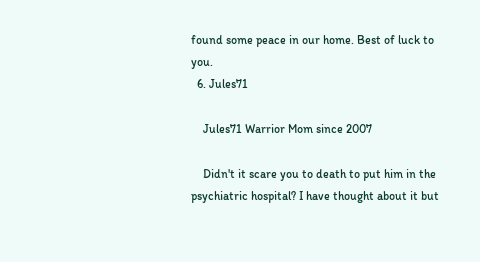found some peace in our home. Best of luck to you.
  6. Jules71

    Jules71 Warrior Mom since 2007

    Didn't it scare you to death to put him in the psychiatric hospital? I have thought about it but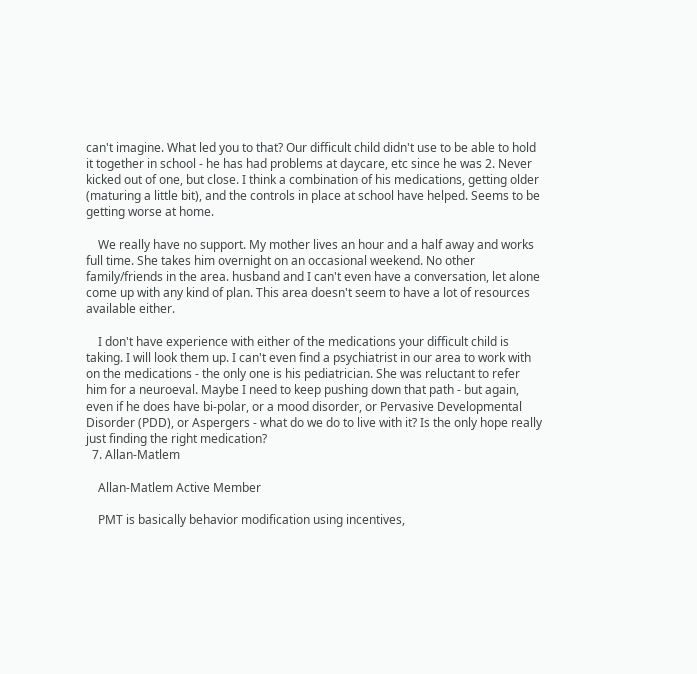can't imagine. What led you to that? Our difficult child didn't use to be able to hold it together in school - he has had problems at daycare, etc since he was 2. Never kicked out of one, but close. I think a combination of his medications, getting older (maturing a little bit), and the controls in place at school have helped. Seems to be getting worse at home.

    We really have no support. My mother lives an hour and a half away and works full time. She takes him overnight on an occasional weekend. No other family/friends in the area. husband and I can't even have a conversation, let alone come up with any kind of plan. This area doesn't seem to have a lot of resources available either.

    I don't have experience with either of the medications your difficult child is taking. I will look them up. I can't even find a psychiatrist in our area to work with on the medications - the only one is his pediatrician. She was reluctant to refer him for a neuroeval. Maybe I need to keep pushing down that path - but again, even if he does have bi-polar, or a mood disorder, or Pervasive Developmental Disorder (PDD), or Aspergers - what do we do to live with it? Is the only hope really just finding the right medication?
  7. Allan-Matlem

    Allan-Matlem Active Member

    PMT is basically behavior modification using incentives,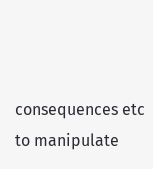consequences etc to manipulate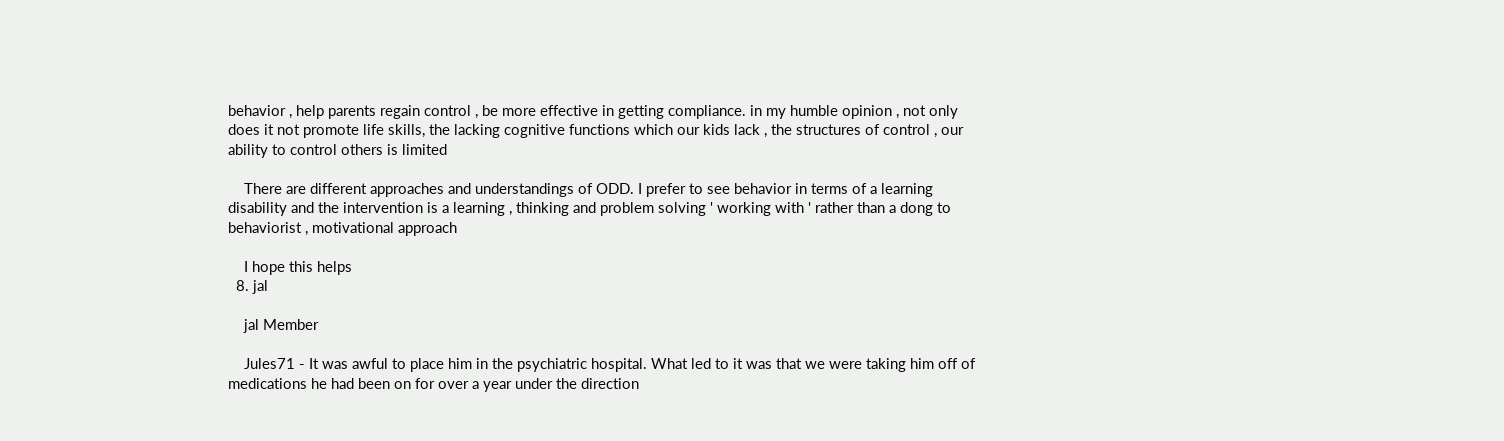behavior , help parents regain control , be more effective in getting compliance. in my humble opinion , not only does it not promote life skills, the lacking cognitive functions which our kids lack , the structures of control , our ability to control others is limited

    There are different approaches and understandings of ODD. I prefer to see behavior in terms of a learning disability and the intervention is a learning , thinking and problem solving ' working with ' rather than a dong to behaviorist , motivational approach

    I hope this helps
  8. jal

    jal Member

    Jules71 - It was awful to place him in the psychiatric hospital. What led to it was that we were taking him off of medications he had been on for over a year under the direction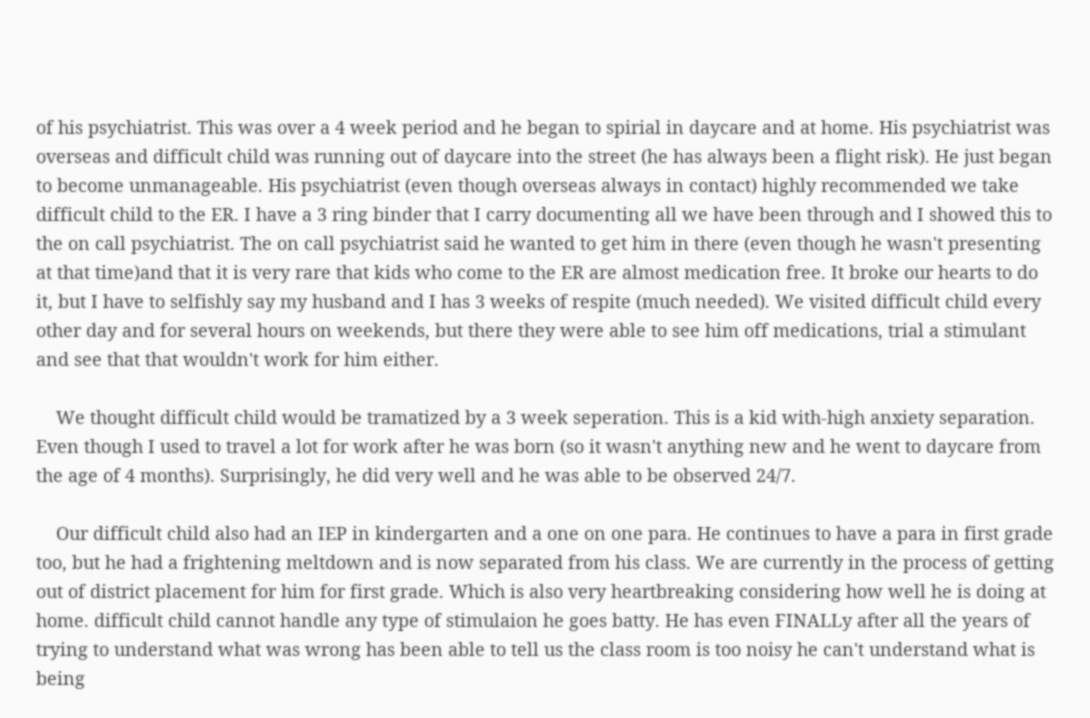of his psychiatrist. This was over a 4 week period and he began to spirial in daycare and at home. His psychiatrist was overseas and difficult child was running out of daycare into the street (he has always been a flight risk). He just began to become unmanageable. His psychiatrist (even though overseas always in contact) highly recommended we take difficult child to the ER. I have a 3 ring binder that I carry documenting all we have been through and I showed this to the on call psychiatrist. The on call psychiatrist said he wanted to get him in there (even though he wasn't presenting at that time)and that it is very rare that kids who come to the ER are almost medication free. It broke our hearts to do it, but I have to selfishly say my husband and I has 3 weeks of respite (much needed). We visited difficult child every other day and for several hours on weekends, but there they were able to see him off medications, trial a stimulant and see that that wouldn't work for him either.

    We thought difficult child would be tramatized by a 3 week seperation. This is a kid with-high anxiety separation. Even though I used to travel a lot for work after he was born (so it wasn't anything new and he went to daycare from the age of 4 months). Surprisingly, he did very well and he was able to be observed 24/7.

    Our difficult child also had an IEP in kindergarten and a one on one para. He continues to have a para in first grade too, but he had a frightening meltdown and is now separated from his class. We are currently in the process of getting out of district placement for him for first grade. Which is also very heartbreaking considering how well he is doing at home. difficult child cannot handle any type of stimulaion he goes batty. He has even FINALLy after all the years of trying to understand what was wrong has been able to tell us the class room is too noisy he can't understand what is being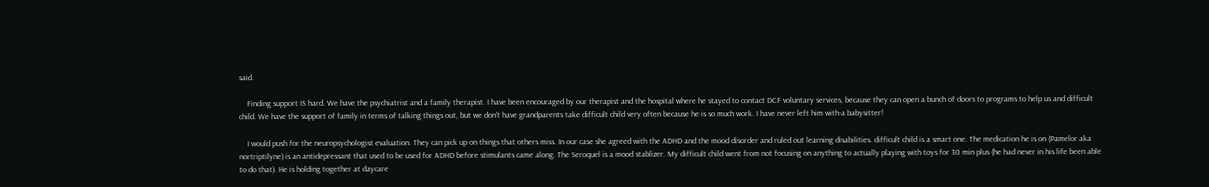said.

    Finding support IS hard. We have the psychiatrist and a family therapist. I have been encouraged by our therapist and the hospital where he stayed to contact DCF voluntary services, because they can open a bunch of doors to programs to help us and difficult child. We have the support of family in terms of talking things out, but we don't have grandparents take difficult child very often because he is so much work. I have never left him with-a babysitter!

    I would push for the neuropsychologist evaluation. They can pick up on things that others miss. In our case she agreed with the ADHD and the mood disorder and ruled out learning disabilities. difficult child is a smart one. The medication he is on (Pamelor aka nortriptilyne) is an antidepressant that used to be used for ADHD before stimulants came along. The Seroquel is a mood stablizer. My difficult child went from not focusing on anything to actually playing with toys for 30 min plus (he had never in his life been able to do that). He is holding together at daycare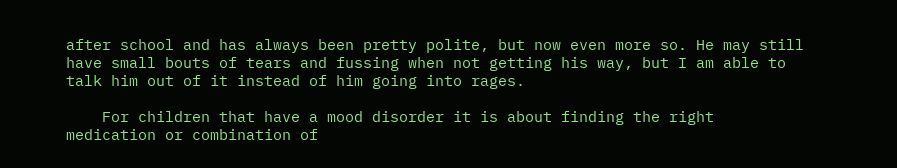after school and has always been pretty polite, but now even more so. He may still have small bouts of tears and fussing when not getting his way, but I am able to talk him out of it instead of him going into rages.

    For children that have a mood disorder it is about finding the right medication or combination of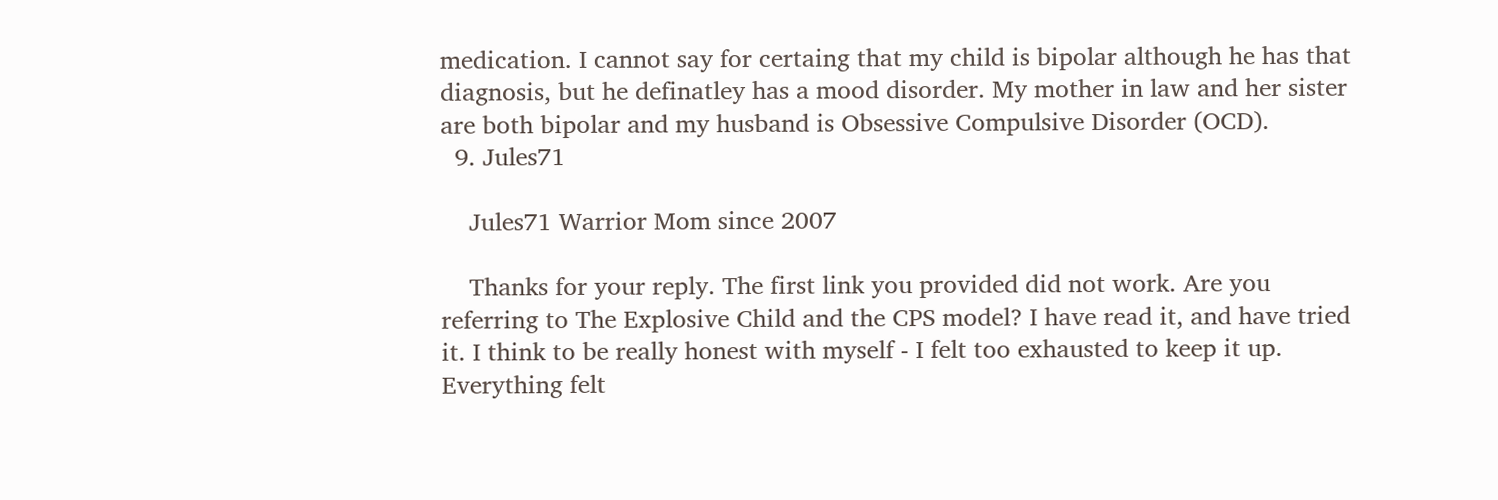medication. I cannot say for certaing that my child is bipolar although he has that diagnosis, but he definatley has a mood disorder. My mother in law and her sister are both bipolar and my husband is Obsessive Compulsive Disorder (OCD).
  9. Jules71

    Jules71 Warrior Mom since 2007

    Thanks for your reply. The first link you provided did not work. Are you referring to The Explosive Child and the CPS model? I have read it, and have tried it. I think to be really honest with myself - I felt too exhausted to keep it up. Everything felt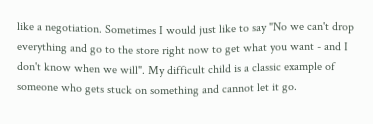like a negotiation. Sometimes I would just like to say "No we can't drop everything and go to the store right now to get what you want - and I don't know when we will". My difficult child is a classic example of someone who gets stuck on something and cannot let it go.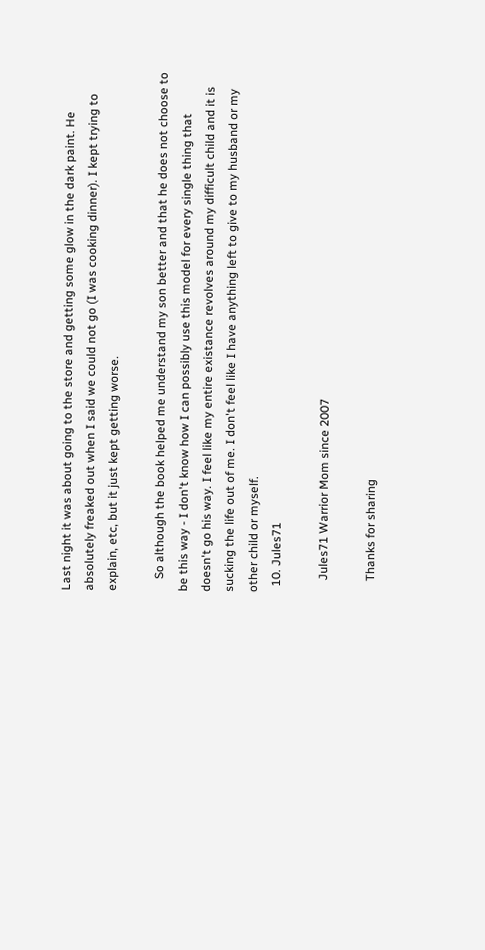Last night it was about going to the store and getting some glow in the dark paint. He absolutely freaked out when I said we could not go (I was cooking dinner). I kept trying to explain, etc, but it just kept getting worse.

    So although the book helped me understand my son better and that he does not choose to be this way - I don't know how I can possibly use this model for every single thing that doesn't go his way. I feel like my entire existance revolves around my difficult child and it is sucking the life out of me. I don't feel like I have anything left to give to my husband or my other child or myself.
  10. Jules71

    Jules71 Warrior Mom since 2007

    Thanks for sharing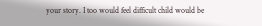your story. I too would feel difficult child would be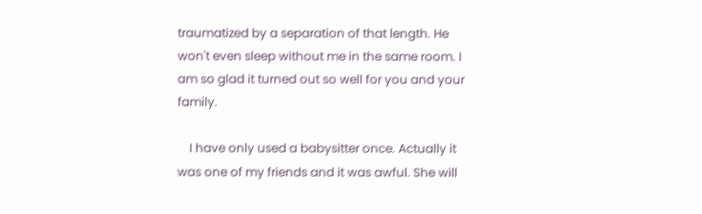traumatized by a separation of that length. He won't even sleep without me in the same room. I am so glad it turned out so well for you and your family.

    I have only used a babysitter once. Actually it was one of my friends and it was awful. She will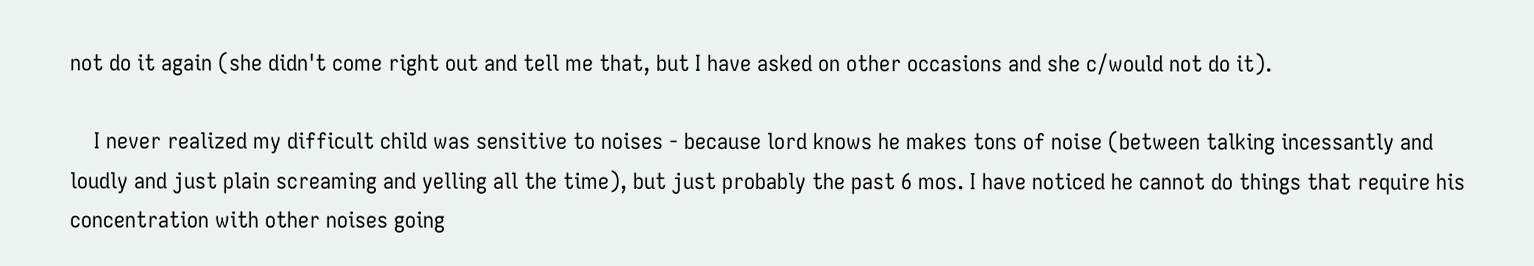not do it again (she didn't come right out and tell me that, but I have asked on other occasions and she c/would not do it).

    I never realized my difficult child was sensitive to noises - because lord knows he makes tons of noise (between talking incessantly and loudly and just plain screaming and yelling all the time), but just probably the past 6 mos. I have noticed he cannot do things that require his concentration with other noises going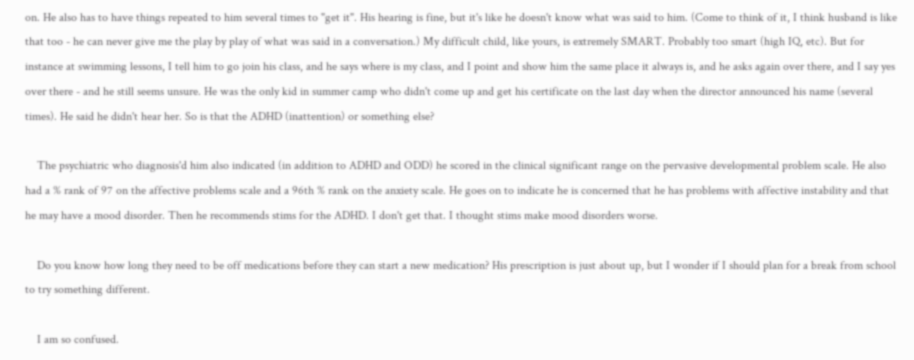on. He also has to have things repeated to him several times to "get it". His hearing is fine, but it's like he doesn't know what was said to him. (Come to think of it, I think husband is like that too - he can never give me the play by play of what was said in a conversation.) My difficult child, like yours, is extremely SMART. Probably too smart (high IQ, etc). But for instance at swimming lessons, I tell him to go join his class, and he says where is my class, and I point and show him the same place it always is, and he asks again over there, and I say yes over there - and he still seems unsure. He was the only kid in summer camp who didn't come up and get his certificate on the last day when the director announced his name (several times). He said he didn't hear her. So is that the ADHD (inattention) or something else?

    The psychiatric who diagnosis'd him also indicated (in addition to ADHD and ODD) he scored in the clinical significant range on the pervasive developmental problem scale. He also had a % rank of 97 on the affective problems scale and a 96th % rank on the anxiety scale. He goes on to indicate he is concerned that he has problems with affective instability and that he may have a mood disorder. Then he recommends stims for the ADHD. I don't get that. I thought stims make mood disorders worse.

    Do you know how long they need to be off medications before they can start a new medication? His prescription is just about up, but I wonder if I should plan for a break from school to try something different.

    I am so confused.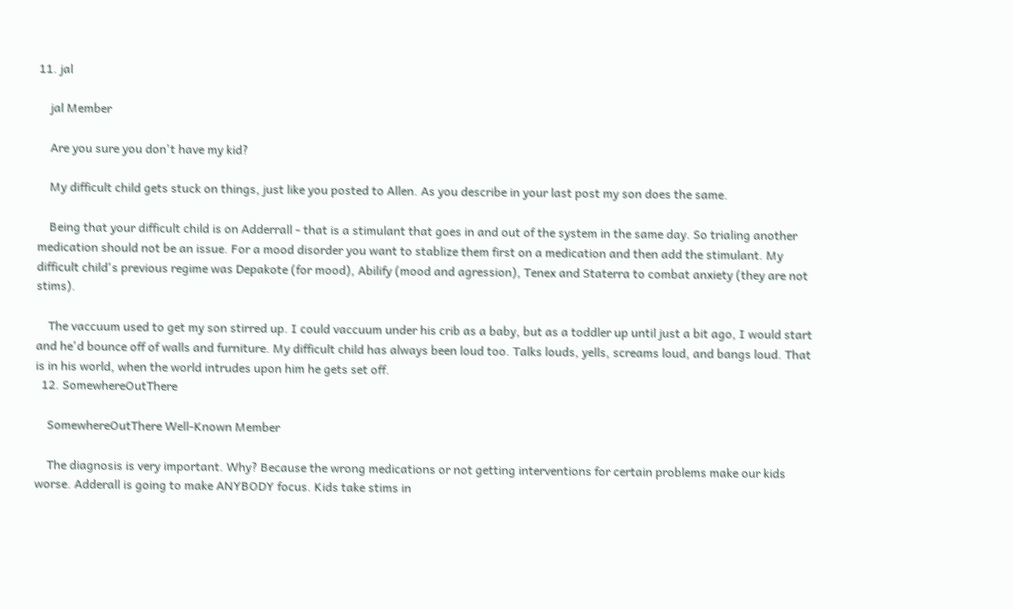11. jal

    jal Member

    Are you sure you don't have my kid?

    My difficult child gets stuck on things, just like you posted to Allen. As you describe in your last post my son does the same.

    Being that your difficult child is on Adderrall - that is a stimulant that goes in and out of the system in the same day. So trialing another medication should not be an issue. For a mood disorder you want to stablize them first on a medication and then add the stimulant. My difficult child's previous regime was Depakote (for mood), Abilify (mood and agression), Tenex and Staterra to combat anxiety (they are not stims).

    The vaccuum used to get my son stirred up. I could vaccuum under his crib as a baby, but as a toddler up until just a bit ago, I would start and he'd bounce off of walls and furniture. My difficult child has always been loud too. Talks louds, yells, screams loud, and bangs loud. That is in his world, when the world intrudes upon him he gets set off.
  12. SomewhereOutThere

    SomewhereOutThere Well-Known Member

    The diagnosis is very important. Why? Because the wrong medications or not getting interventions for certain problems make our kids worse. Adderall is going to make ANYBODY focus. Kids take stims in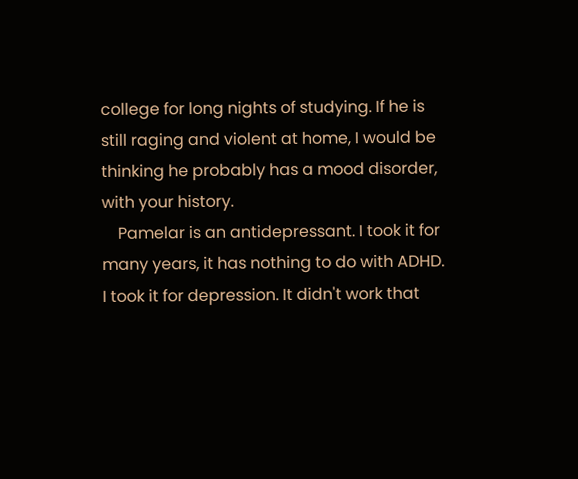college for long nights of studying. If he is still raging and violent at home, I would be thinking he probably has a mood disorder, with your history.
    Pamelar is an antidepressant. I took it for many years, it has nothing to do with ADHD. I took it for depression. It didn't work that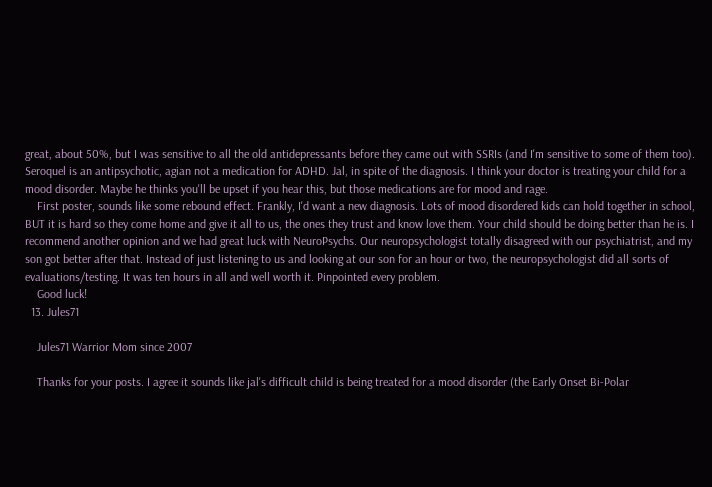great, about 50%, but I was sensitive to all the old antidepressants before they came out with SSRIs (and I'm sensitive to some of them too). Seroquel is an antipsychotic, agian not a medication for ADHD. Jal, in spite of the diagnosis. I think your doctor is treating your child for a mood disorder. Maybe he thinks you'll be upset if you hear this, but those medications are for mood and rage.
    First poster, sounds like some rebound effect. Frankly, I'd want a new diagnosis. Lots of mood disordered kids can hold together in school, BUT it is hard so they come home and give it all to us, the ones they trust and know love them. Your child should be doing better than he is. I recommend another opinion and we had great luck with NeuroPsychs. Our neuropsychologist totally disagreed with our psychiatrist, and my son got better after that. Instead of just listening to us and looking at our son for an hour or two, the neuropsychologist did all sorts of evaluations/testing. It was ten hours in all and well worth it. Pinpointed every problem.
    Good luck!
  13. Jules71

    Jules71 Warrior Mom since 2007

    Thanks for your posts. I agree it sounds like jal's difficult child is being treated for a mood disorder (the Early Onset Bi-Polar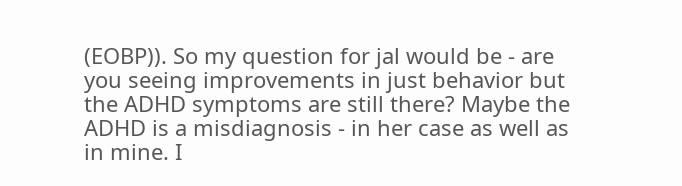(EOBP)). So my question for jal would be - are you seeing improvements in just behavior but the ADHD symptoms are still there? Maybe the ADHD is a misdiagnosis - in her case as well as in mine. I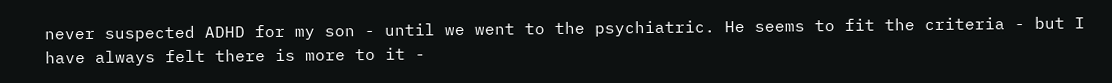never suspected ADHD for my son - until we went to the psychiatric. He seems to fit the criteria - but I have always felt there is more to it -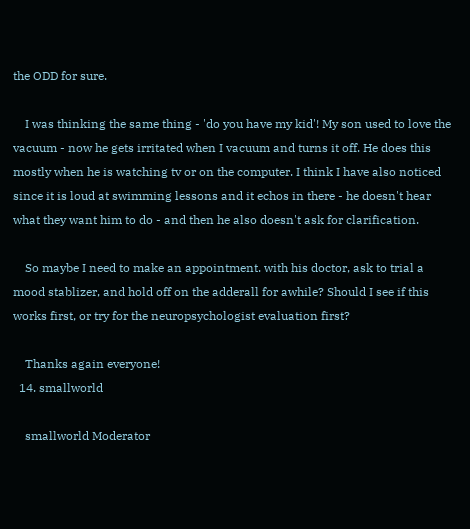the ODD for sure.

    I was thinking the same thing - 'do you have my kid'! My son used to love the vacuum - now he gets irritated when I vacuum and turns it off. He does this mostly when he is watching tv or on the computer. I think I have also noticed since it is loud at swimming lessons and it echos in there - he doesn't hear what they want him to do - and then he also doesn't ask for clarification.

    So maybe I need to make an appointment. with his doctor, ask to trial a mood stablizer, and hold off on the adderall for awhile? Should I see if this works first, or try for the neuropsychologist evaluation first?

    Thanks again everyone!
  14. smallworld

    smallworld Moderator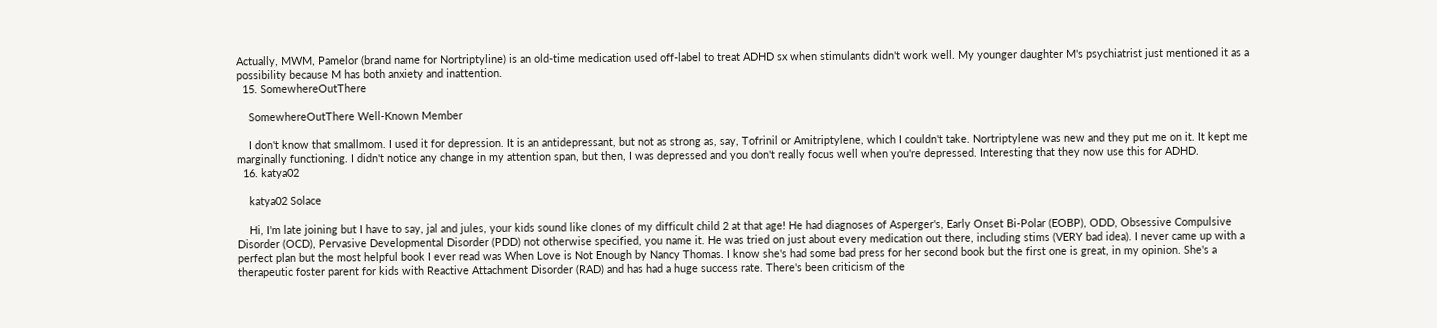Actually, MWM, Pamelor (brand name for Nortriptyline) is an old-time medication used off-label to treat ADHD sx when stimulants didn't work well. My younger daughter M's psychiatrist just mentioned it as a possibility because M has both anxiety and inattention.
  15. SomewhereOutThere

    SomewhereOutThere Well-Known Member

    I don't know that smallmom. I used it for depression. It is an antidepressant, but not as strong as, say, Tofrinil or Amitriptylene, which I couldn't take. Nortriptylene was new and they put me on it. It kept me marginally functioning. I didn't notice any change in my attention span, but then, I was depressed and you don't really focus well when you're depressed. Interesting that they now use this for ADHD.
  16. katya02

    katya02 Solace

    Hi, I'm late joining but I have to say, jal and jules, your kids sound like clones of my difficult child 2 at that age! He had diagnoses of Asperger's, Early Onset Bi-Polar (EOBP), ODD, Obsessive Compulsive Disorder (OCD), Pervasive Developmental Disorder (PDD) not otherwise specified, you name it. He was tried on just about every medication out there, including stims (VERY bad idea). I never came up with a perfect plan but the most helpful book I ever read was When Love is Not Enough by Nancy Thomas. I know she's had some bad press for her second book but the first one is great, in my opinion. She's a therapeutic foster parent for kids with Reactive Attachment Disorder (RAD) and has had a huge success rate. There's been criticism of the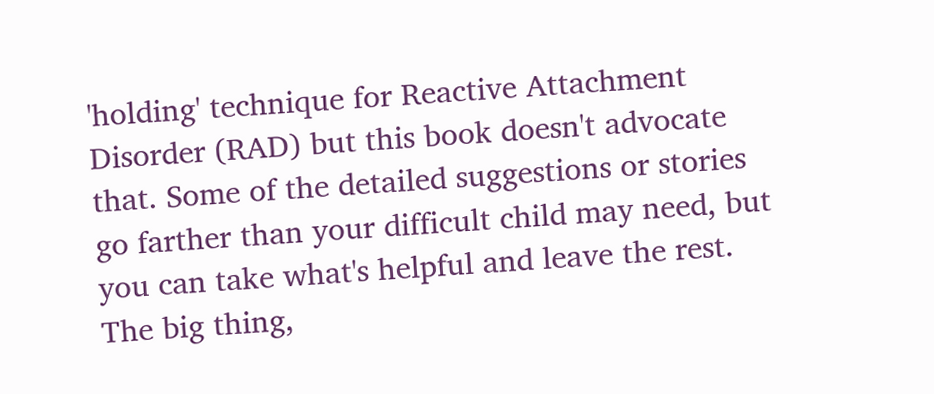'holding' technique for Reactive Attachment Disorder (RAD) but this book doesn't advocate that. Some of the detailed suggestions or stories go farther than your difficult child may need, but you can take what's helpful and leave the rest. The big thing,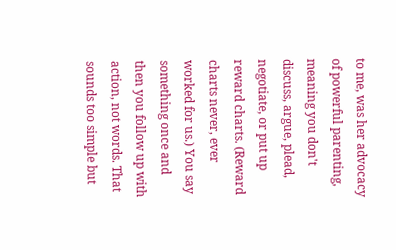to me, was her advocacy of powerful parenting, meaning you don't discuss, argue, plead, negotiate, or put up reward charts. (Reward charts never, ever worked for us.) You say something once and then you follow up with action, not words. That sounds too simple but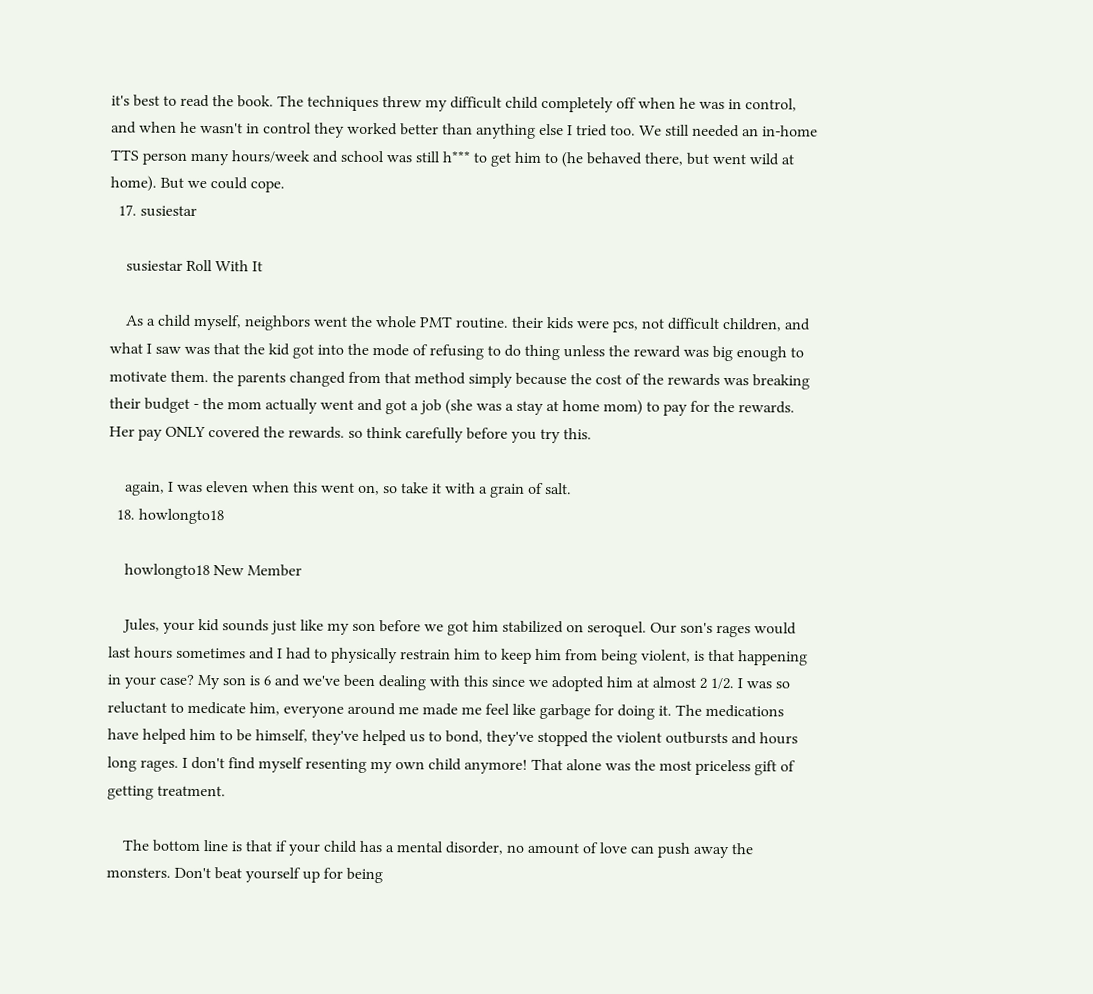it's best to read the book. The techniques threw my difficult child completely off when he was in control, and when he wasn't in control they worked better than anything else I tried too. We still needed an in-home TTS person many hours/week and school was still h*** to get him to (he behaved there, but went wild at home). But we could cope.
  17. susiestar

    susiestar Roll With It

    As a child myself, neighbors went the whole PMT routine. their kids were pcs, not difficult children, and what I saw was that the kid got into the mode of refusing to do thing unless the reward was big enough to motivate them. the parents changed from that method simply because the cost of the rewards was breaking their budget - the mom actually went and got a job (she was a stay at home mom) to pay for the rewards. Her pay ONLY covered the rewards. so think carefully before you try this.

    again, I was eleven when this went on, so take it with a grain of salt.
  18. howlongto18

    howlongto18 New Member

    Jules, your kid sounds just like my son before we got him stabilized on seroquel. Our son's rages would last hours sometimes and I had to physically restrain him to keep him from being violent, is that happening in your case? My son is 6 and we've been dealing with this since we adopted him at almost 2 1/2. I was so reluctant to medicate him, everyone around me made me feel like garbage for doing it. The medications have helped him to be himself, they've helped us to bond, they've stopped the violent outbursts and hours long rages. I don't find myself resenting my own child anymore! That alone was the most priceless gift of getting treatment.

    The bottom line is that if your child has a mental disorder, no amount of love can push away the monsters. Don't beat yourself up for being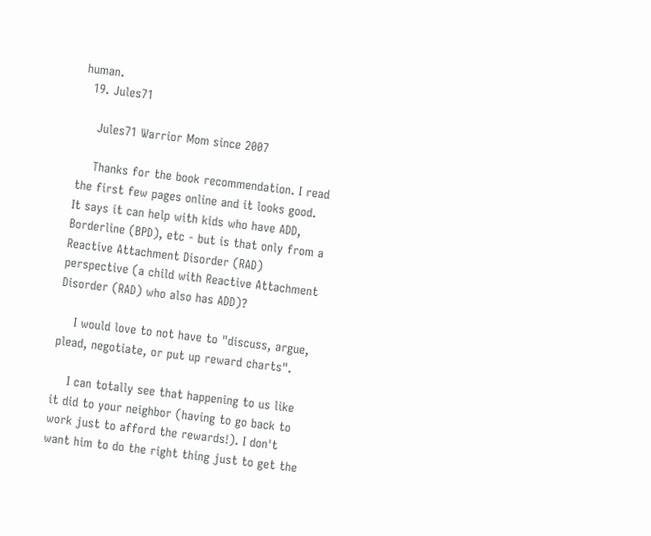human.
  19. Jules71

    Jules71 Warrior Mom since 2007

    Thanks for the book recommendation. I read the first few pages online and it looks good. It says it can help with kids who have ADD, Borderline (BPD), etc - but is that only from a Reactive Attachment Disorder (RAD) perspective (a child with Reactive Attachment Disorder (RAD) who also has ADD)?

    I would love to not have to "discuss, argue, plead, negotiate, or put up reward charts".

    I can totally see that happening to us like it did to your neighbor (having to go back to work just to afford the rewards!). I don't want him to do the right thing just to get the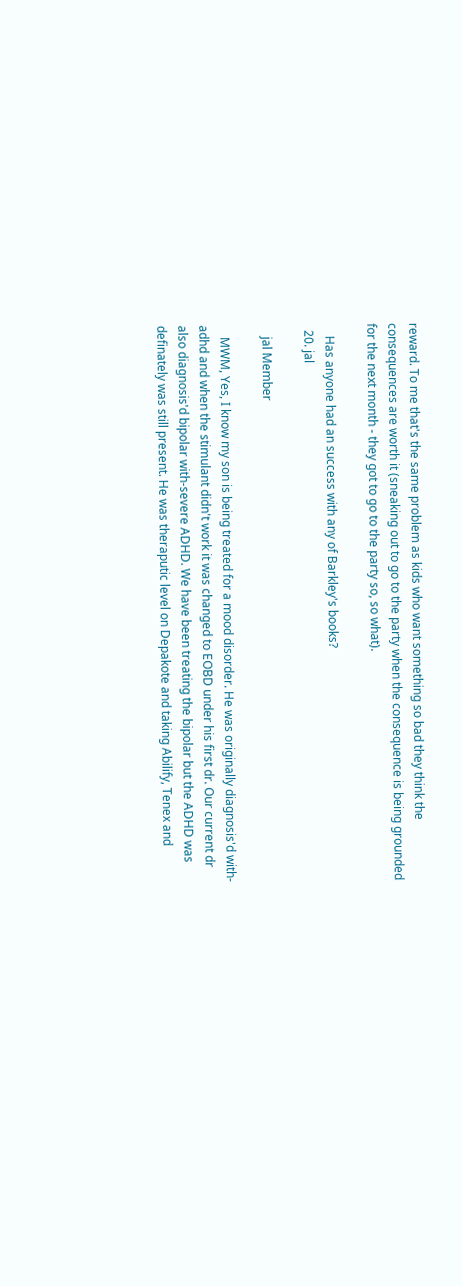reward. To me that's the same problem as kids who want something so bad they think the consequences are worth it (sneaking out to go to the party when the consequence is being grounded for the next month - they got to go to the party so, so what).

    Has anyone had an success with any of Barkley's books?
  20. jal

    jal Member

    MWM, Yes, I know my son is being treated for a mood disorder. He was originally diagnosis'd with-adhd and when the stimulant didn't work it was changed to EOBD under his first dr. Our current dr also diagnosis'd bipolar with-severe ADHD. We have been treating the bipolar but the ADHD was definately was still present. He was theraputic level on Depakote and taking Abilify, Tenex and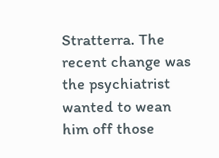Stratterra. The recent change was the psychiatrist wanted to wean him off those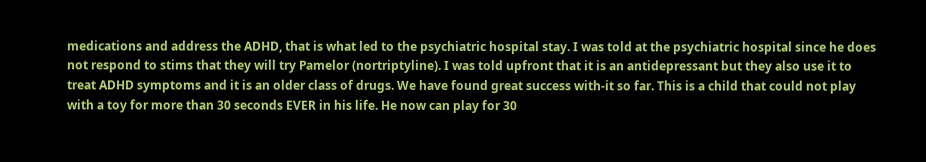medications and address the ADHD, that is what led to the psychiatric hospital stay. I was told at the psychiatric hospital since he does not respond to stims that they will try Pamelor (nortriptyline). I was told upfront that it is an antidepressant but they also use it to treat ADHD symptoms and it is an older class of drugs. We have found great success with-it so far. This is a child that could not play with a toy for more than 30 seconds EVER in his life. He now can play for 30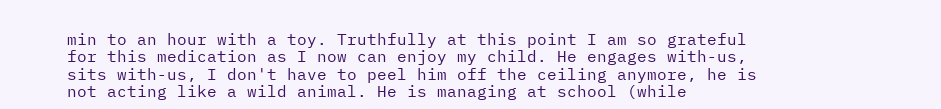min to an hour with a toy. Truthfully at this point I am so grateful for this medication as I now can enjoy my child. He engages with-us, sits with-us, I don't have to peel him off the ceiling anymore, he is not acting like a wild animal. He is managing at school (while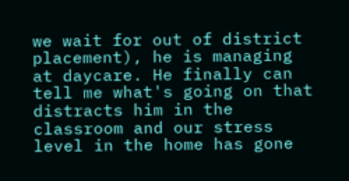we wait for out of district placement), he is managing at daycare. He finally can tell me what's going on that distracts him in the classroom and our stress level in the home has gone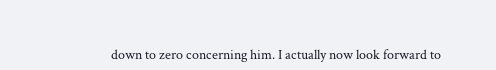down to zero concerning him. I actually now look forward to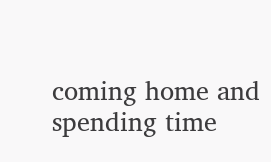coming home and spending time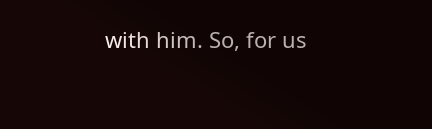with him. So, for us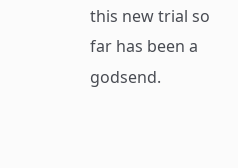this new trial so far has been a godsend.